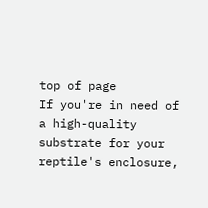top of page
If you're in need of a high-quality substrate for your reptile's enclosure,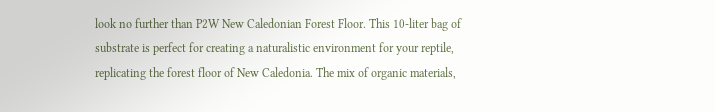look no further than P2W New Caledonian Forest Floor. This 10-liter bag of substrate is perfect for creating a naturalistic environment for your reptile, replicating the forest floor of New Caledonia. The mix of organic materials,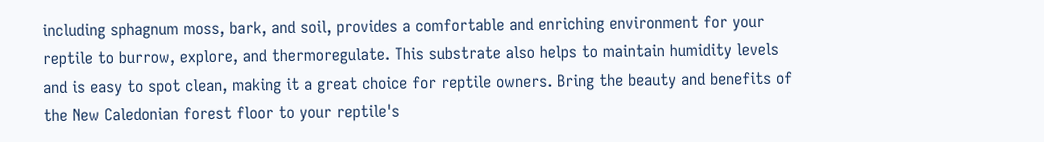including sphagnum moss, bark, and soil, provides a comfortable and enriching environment for your reptile to burrow, explore, and thermoregulate. This substrate also helps to maintain humidity levels and is easy to spot clean, making it a great choice for reptile owners. Bring the beauty and benefits of the New Caledonian forest floor to your reptile's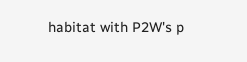habitat with P2W's p